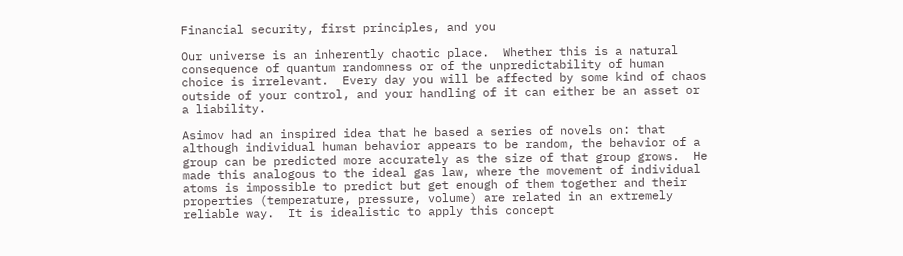Financial security, first principles, and you

Our universe is an inherently chaotic place.  Whether this is a natural consequence of quantum randomness or of the unpredictability of human choice is irrelevant.  Every day you will be affected by some kind of chaos outside of your control, and your handling of it can either be an asset or a liability.

Asimov had an inspired idea that he based a series of novels on: that although individual human behavior appears to be random, the behavior of a group can be predicted more accurately as the size of that group grows.  He made this analogous to the ideal gas law, where the movement of individual atoms is impossible to predict but get enough of them together and their properties (temperature, pressure, volume) are related in an extremely reliable way.  It is idealistic to apply this concept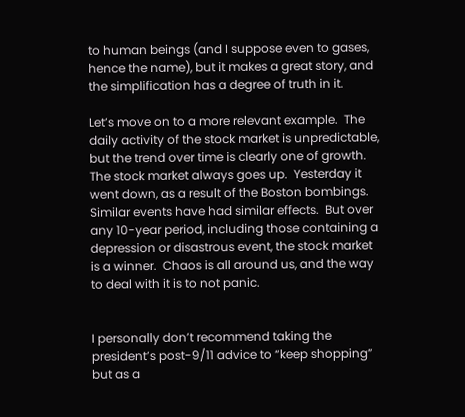to human beings (and I suppose even to gases, hence the name), but it makes a great story, and the simplification has a degree of truth in it.

Let’s move on to a more relevant example.  The daily activity of the stock market is unpredictable, but the trend over time is clearly one of growth.  The stock market always goes up.  Yesterday it went down, as a result of the Boston bombings.  Similar events have had similar effects.  But over any 10-year period, including those containing a depression or disastrous event, the stock market is a winner.  Chaos is all around us, and the way to deal with it is to not panic.


I personally don’t recommend taking the president’s post-9/11 advice to “keep shopping” but as a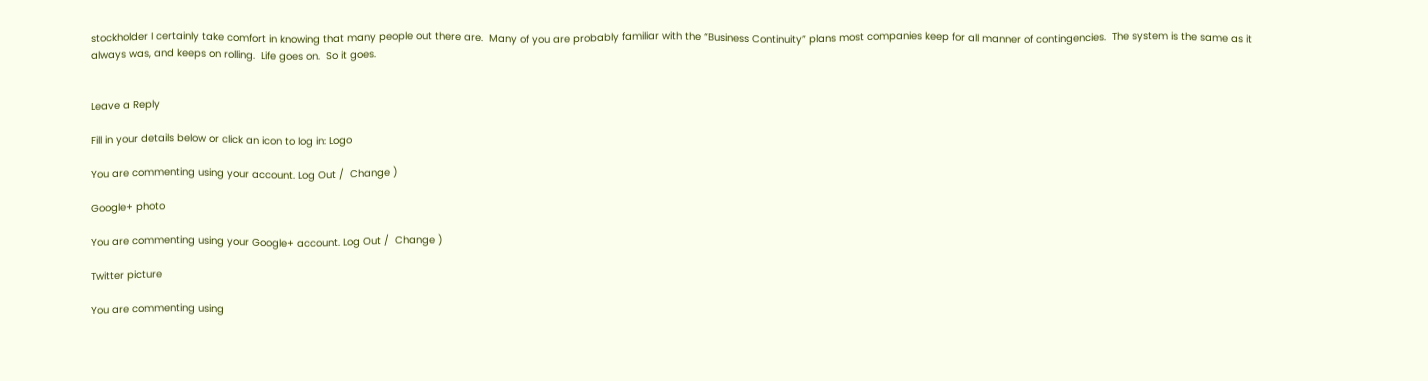stockholder I certainly take comfort in knowing that many people out there are.  Many of you are probably familiar with the “Business Continuity” plans most companies keep for all manner of contingencies.  The system is the same as it always was, and keeps on rolling.  Life goes on.  So it goes.


Leave a Reply

Fill in your details below or click an icon to log in: Logo

You are commenting using your account. Log Out /  Change )

Google+ photo

You are commenting using your Google+ account. Log Out /  Change )

Twitter picture

You are commenting using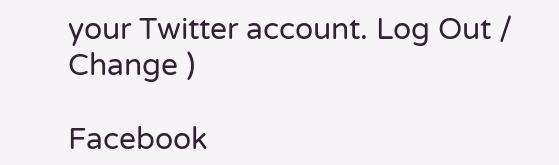your Twitter account. Log Out /  Change )

Facebook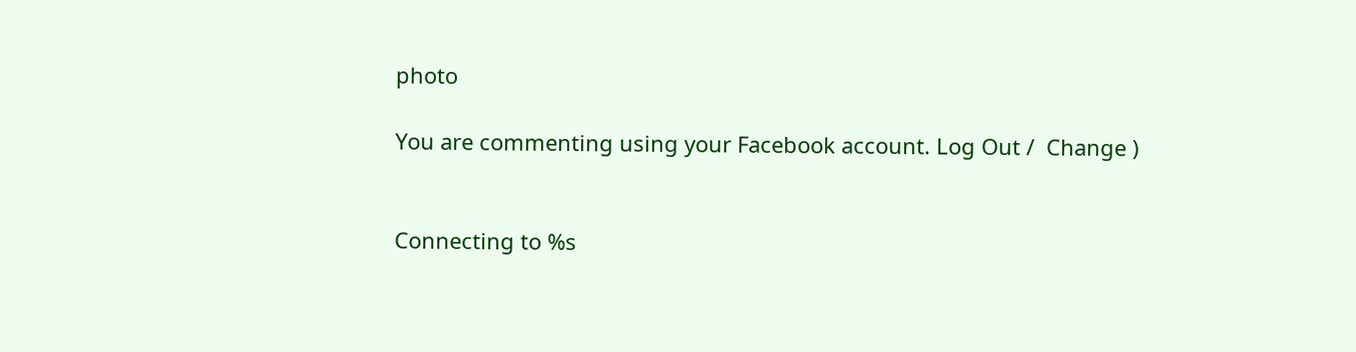photo

You are commenting using your Facebook account. Log Out /  Change )


Connecting to %s